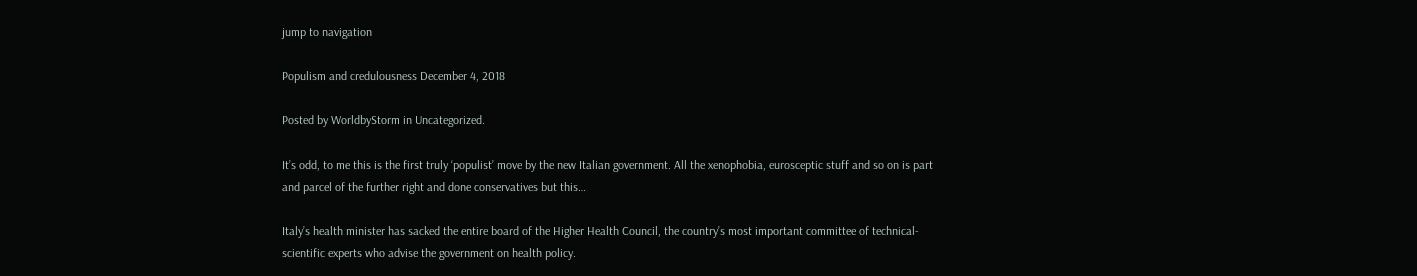jump to navigation

Populism and credulousness December 4, 2018

Posted by WorldbyStorm in Uncategorized.

It’s odd, to me this is the first truly ‘populist’ move by the new Italian government. All the xenophobia, eurosceptic stuff and so on is part and parcel of the further right and done conservatives but this…

Italy’s health minister has sacked the entire board of the Higher Health Council, the country’s most important committee of technical-scientific experts who advise the government on health policy.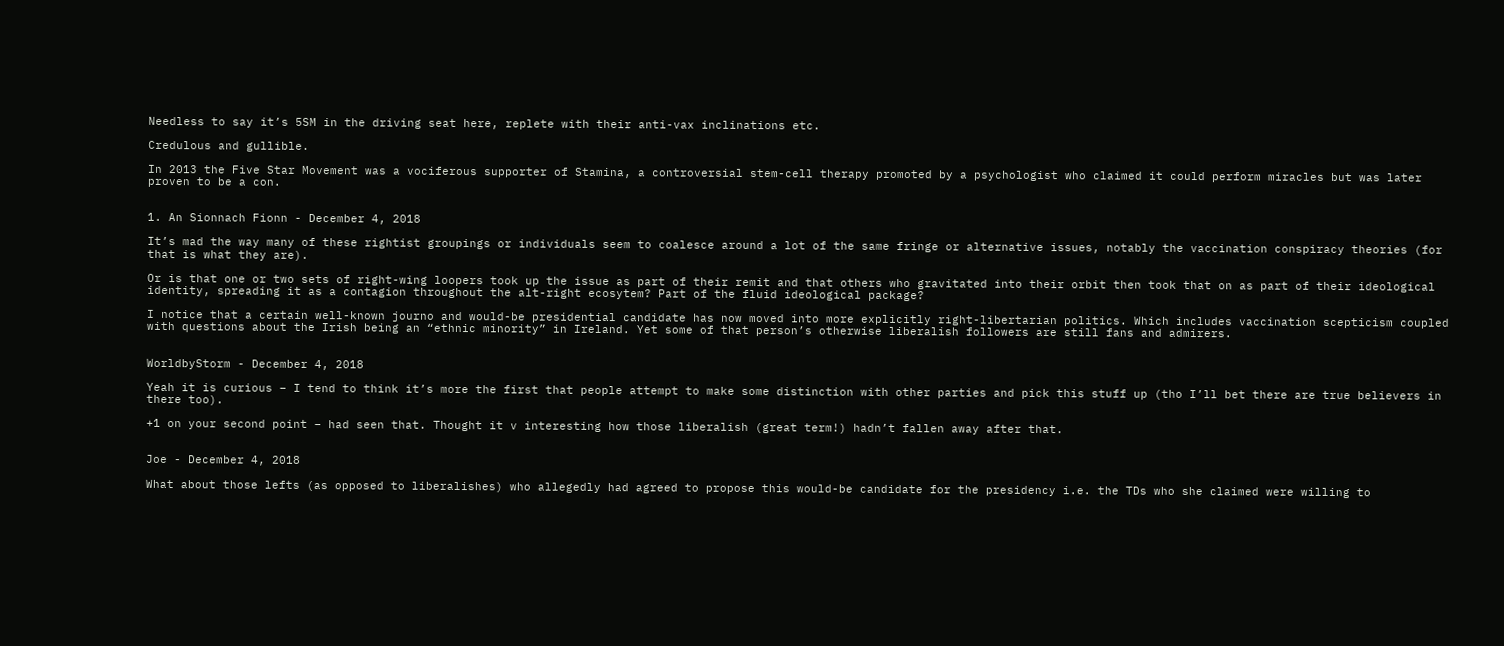Needless to say it’s 5SM in the driving seat here, replete with their anti-vax inclinations etc.

Credulous and gullible.

In 2013 the Five Star Movement was a vociferous supporter of Stamina, a controversial stem-cell therapy promoted by a psychologist who claimed it could perform miracles but was later proven to be a con.


1. An Sionnach Fionn - December 4, 2018

It’s mad the way many of these rightist groupings or individuals seem to coalesce around a lot of the same fringe or alternative issues, notably the vaccination conspiracy theories (for that is what they are).

Or is that one or two sets of right-wing loopers took up the issue as part of their remit and that others who gravitated into their orbit then took that on as part of their ideological identity, spreading it as a contagion throughout the alt-right ecosytem? Part of the fluid ideological package?

I notice that a certain well-known journo and would-be presidential candidate has now moved into more explicitly right-libertarian politics. Which includes vaccination scepticism coupled with questions about the Irish being an “ethnic minority” in Ireland. Yet some of that person’s otherwise liberalish followers are still fans and admirers.


WorldbyStorm - December 4, 2018

Yeah it is curious – I tend to think it’s more the first that people attempt to make some distinction with other parties and pick this stuff up (tho I’ll bet there are true believers in there too).

+1 on your second point – had seen that. Thought it v interesting how those liberalish (great term!) hadn’t fallen away after that.


Joe - December 4, 2018

What about those lefts (as opposed to liberalishes) who allegedly had agreed to propose this would-be candidate for the presidency i.e. the TDs who she claimed were willing to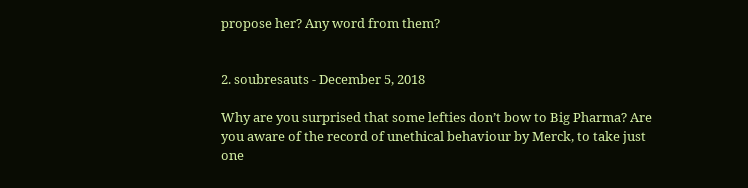propose her? Any word from them?


2. soubresauts - December 5, 2018

Why are you surprised that some lefties don’t bow to Big Pharma? Are you aware of the record of unethical behaviour by Merck, to take just one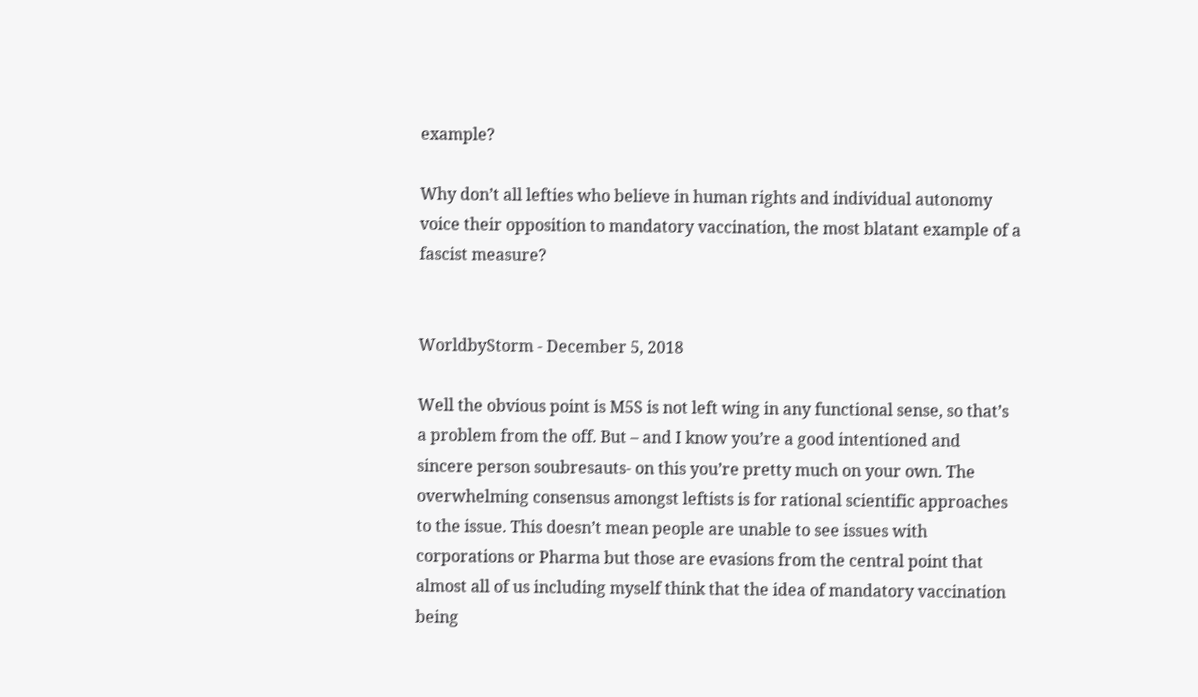example?

Why don’t all lefties who believe in human rights and individual autonomy voice their opposition to mandatory vaccination, the most blatant example of a fascist measure?


WorldbyStorm - December 5, 2018

Well the obvious point is M5S is not left wing in any functional sense, so that’s a problem from the off. But – and I know you’re a good intentioned and sincere person soubresauts- on this you’re pretty much on your own. The overwhelming consensus amongst leftists is for rational scientific approaches to the issue. This doesn’t mean people are unable to see issues with corporations or Pharma but those are evasions from the central point that almost all of us including myself think that the idea of mandatory vaccination being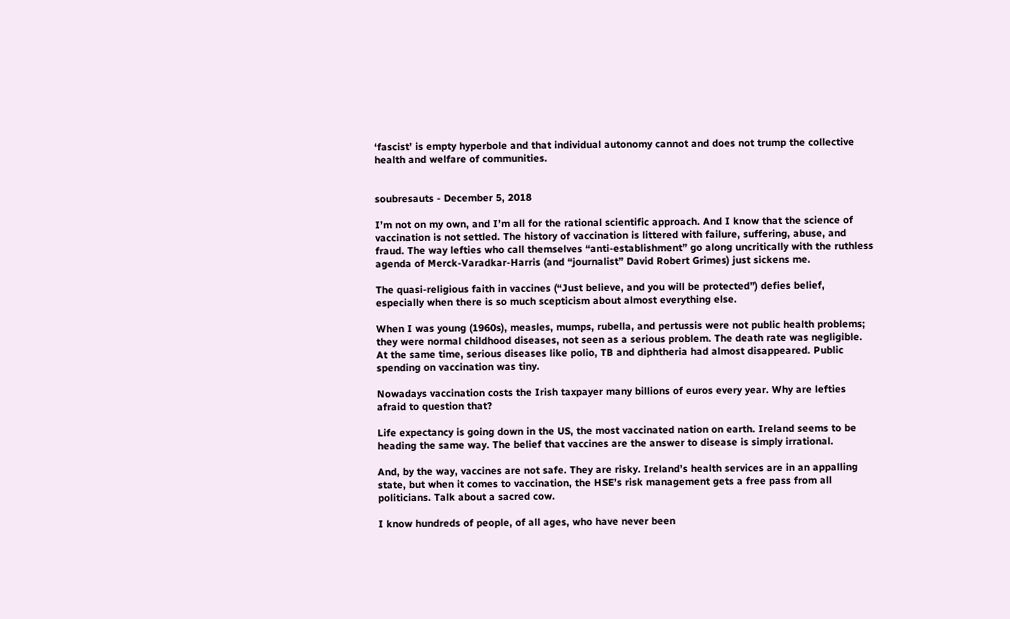‘fascist’ is empty hyperbole and that individual autonomy cannot and does not trump the collective health and welfare of communities.


soubresauts - December 5, 2018

I’m not on my own, and I’m all for the rational scientific approach. And I know that the science of vaccination is not settled. The history of vaccination is littered with failure, suffering, abuse, and fraud. The way lefties who call themselves “anti-establishment” go along uncritically with the ruthless agenda of Merck-Varadkar-Harris (and “journalist” David Robert Grimes) just sickens me.

The quasi-religious faith in vaccines (“Just believe, and you will be protected”) defies belief, especially when there is so much scepticism about almost everything else.

When I was young (1960s), measles, mumps, rubella, and pertussis were not public health problems; they were normal childhood diseases, not seen as a serious problem. The death rate was negligible. At the same time, serious diseases like polio, TB and diphtheria had almost disappeared. Public spending on vaccination was tiny.

Nowadays vaccination costs the Irish taxpayer many billions of euros every year. Why are lefties afraid to question that?

Life expectancy is going down in the US, the most vaccinated nation on earth. Ireland seems to be heading the same way. The belief that vaccines are the answer to disease is simply irrational.

And, by the way, vaccines are not safe. They are risky. Ireland’s health services are in an appalling state, but when it comes to vaccination, the HSE’s risk management gets a free pass from all politicians. Talk about a sacred cow.

I know hundreds of people, of all ages, who have never been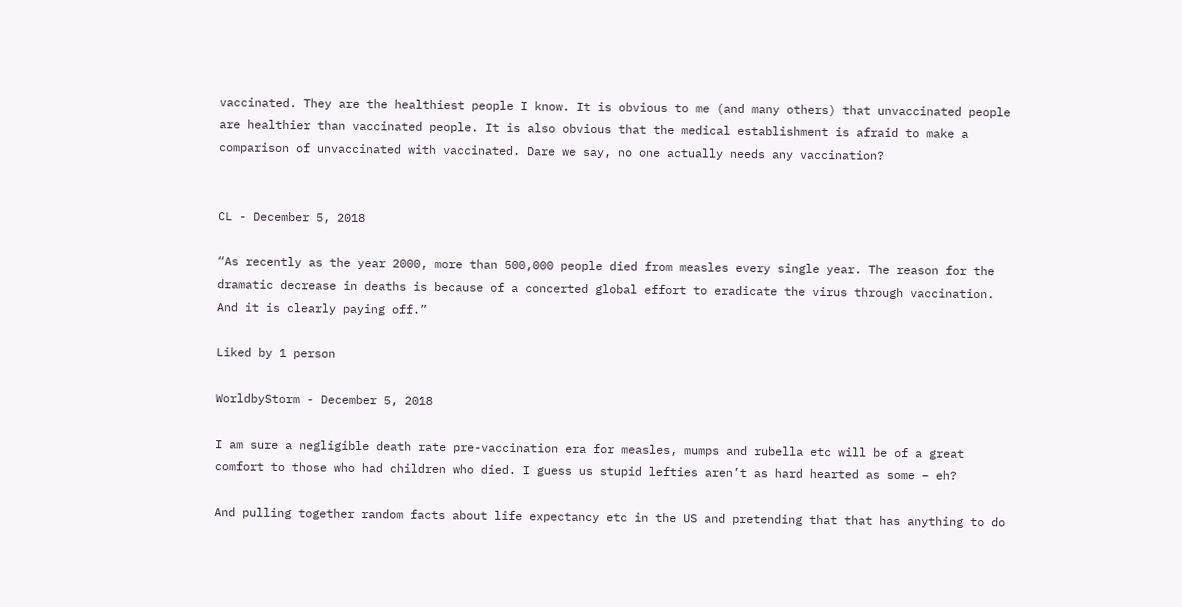vaccinated. They are the healthiest people I know. It is obvious to me (and many others) that unvaccinated people are healthier than vaccinated people. It is also obvious that the medical establishment is afraid to make a comparison of unvaccinated with vaccinated. Dare we say, no one actually needs any vaccination?


CL - December 5, 2018

“As recently as the year 2000, more than 500,000 people died from measles every single year. The reason for the dramatic decrease in deaths is because of a concerted global effort to eradicate the virus through vaccination. And it is clearly paying off.”

Liked by 1 person

WorldbyStorm - December 5, 2018

I am sure a negligible death rate pre-vaccination era for measles, mumps and rubella etc will be of a great comfort to those who had children who died. I guess us stupid lefties aren’t as hard hearted as some – eh?

And pulling together random facts about life expectancy etc in the US and pretending that that has anything to do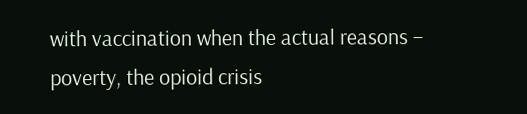with vaccination when the actual reasons – poverty, the opioid crisis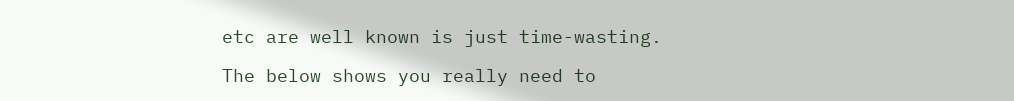etc are well known is just time-wasting.

The below shows you really need to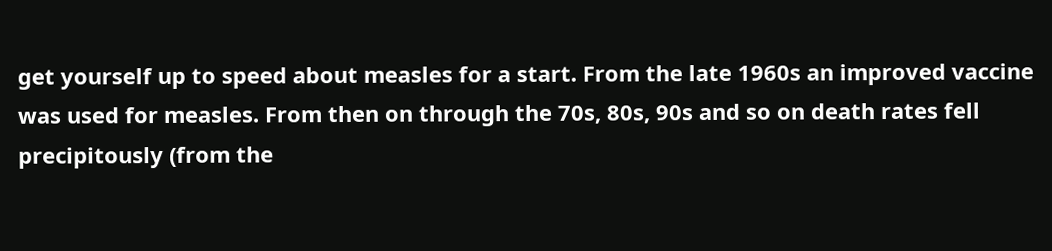get yourself up to speed about measles for a start. From the late 1960s an improved vaccine was used for measles. From then on through the 70s, 80s, 90s and so on death rates fell precipitously (from the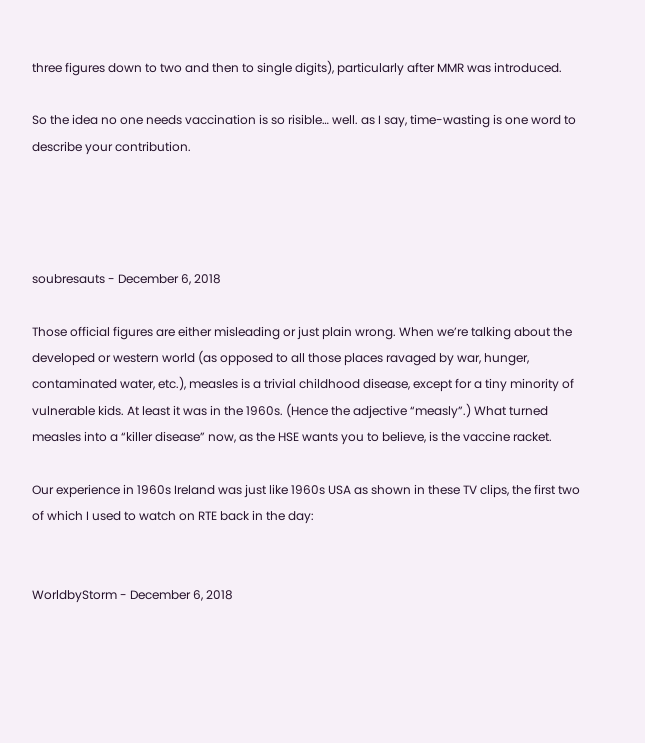three figures down to two and then to single digits), particularly after MMR was introduced.

So the idea no one needs vaccination is so risible… well. as I say, time-wasting is one word to describe your contribution.




soubresauts - December 6, 2018

Those official figures are either misleading or just plain wrong. When we’re talking about the developed or western world (as opposed to all those places ravaged by war, hunger, contaminated water, etc.), measles is a trivial childhood disease, except for a tiny minority of vulnerable kids. At least it was in the 1960s. (Hence the adjective “measly”.) What turned measles into a “killer disease” now, as the HSE wants you to believe, is the vaccine racket.

Our experience in 1960s Ireland was just like 1960s USA as shown in these TV clips, the first two of which I used to watch on RTE back in the day:


WorldbyStorm - December 6, 2018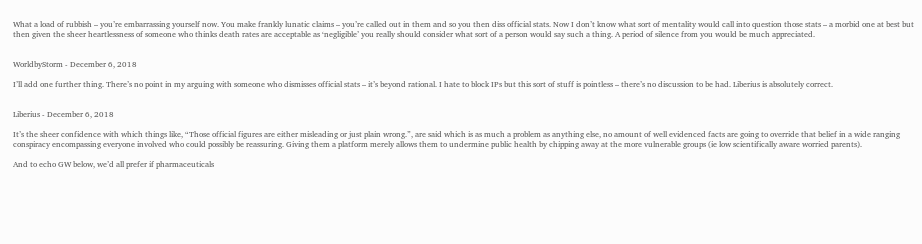What a load of rubbish – you’re embarrassing yourself now. You make frankly lunatic claims – you’re called out in them and so you then diss official stats. Now I don’t know what sort of mentality would call into question those stats – a morbid one at best but then given the sheer heartlessness of someone who thinks death rates are acceptable as ‘negligible’ you really should consider what sort of a person would say such a thing. A period of silence from you would be much appreciated.


WorldbyStorm - December 6, 2018

I’ll add one further thing. There’s no point in my arguing with someone who dismisses official stats – it’s beyond rational. I hate to block IPs but this sort of stuff is pointless – there’s no discussion to be had. Liberius is absolutely correct.


Liberius - December 6, 2018

It’s the sheer confidence with which things like, “Those official figures are either misleading or just plain wrong.”, are said which is as much a problem as anything else, no amount of well evidenced facts are going to override that belief in a wide ranging conspiracy encompassing everyone involved who could possibly be reassuring. Giving them a platform merely allows them to undermine public health by chipping away at the more vulnerable groups (ie low scientifically aware worried parents).

And to echo GW below, we’d all prefer if pharmaceuticals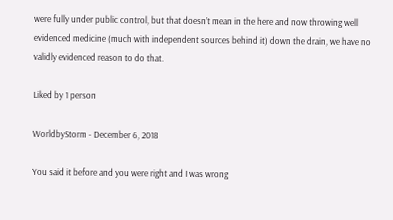were fully under public control, but that doesn’t mean in the here and now throwing well evidenced medicine (much with independent sources behind it) down the drain, we have no validly evidenced reason to do that.

Liked by 1 person

WorldbyStorm - December 6, 2018

You said it before and you were right and I was wrong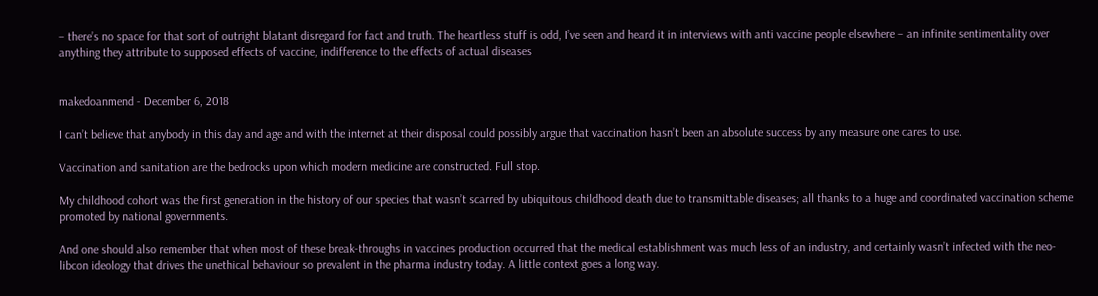– there’s no space for that sort of outright blatant disregard for fact and truth. The heartless stuff is odd, I’ve seen and heard it in interviews with anti vaccine people elsewhere – an infinite sentimentality over anything they attribute to supposed effects of vaccine, indifference to the effects of actual diseases


makedoanmend - December 6, 2018

I can’t believe that anybody in this day and age and with the internet at their disposal could possibly argue that vaccination hasn’t been an absolute success by any measure one cares to use.

Vaccination and sanitation are the bedrocks upon which modern medicine are constructed. Full stop.

My childhood cohort was the first generation in the history of our species that wasn’t scarred by ubiquitous childhood death due to transmittable diseases; all thanks to a huge and coordinated vaccination scheme promoted by national governments.

And one should also remember that when most of these break-throughs in vaccines production occurred that the medical establishment was much less of an industry, and certainly wasn’t infected with the neo-libcon ideology that drives the unethical behaviour so prevalent in the pharma industry today. A little context goes a long way.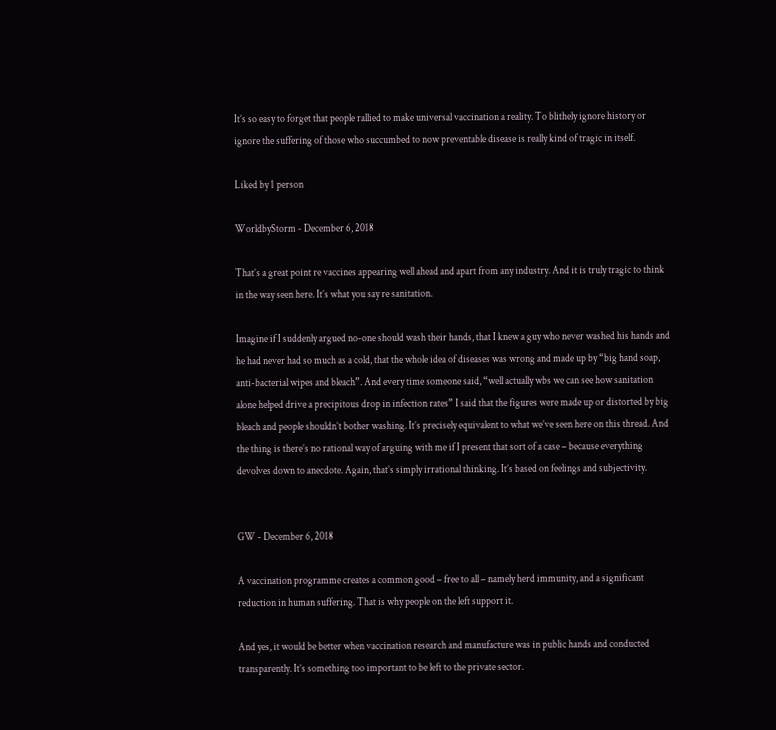It’s so easy to forget that people rallied to make universal vaccination a reality. To blithely ignore history or ignore the suffering of those who succumbed to now preventable disease is really kind of tragic in itself.

Liked by 1 person

WorldbyStorm - December 6, 2018

That’s a great point re vaccines appearing well ahead and apart from any industry. And it is truly tragic to think in the way seen here. It’s what you say re sanitation.

Imagine if I suddenly argued no-one should wash their hands, that I knew a guy who never washed his hands and he had never had so much as a cold, that the whole idea of diseases was wrong and made up by “big hand soap, anti-bacterial wipes and bleach”. And every time someone said, “well actually wbs we can see how sanitation alone helped drive a precipitous drop in infection rates” I said that the figures were made up or distorted by big bleach and people shouldn’t bother washing. It’s precisely equivalent to what we’ve seen here on this thread. And the thing is there’s no rational way of arguing with me if I present that sort of a case – because everything devolves down to anecdote. Again, that’s simply irrational thinking. It’s based on feelings and subjectivity.


GW - December 6, 2018

A vaccination programme creates a common good – free to all – namely herd immunity, and a significant reduction in human suffering. That is why people on the left support it.

And yes, it would be better when vaccination research and manufacture was in public hands and conducted transparently. It’s something too important to be left to the private sector.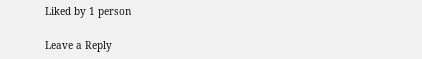Liked by 1 person

Leave a Reply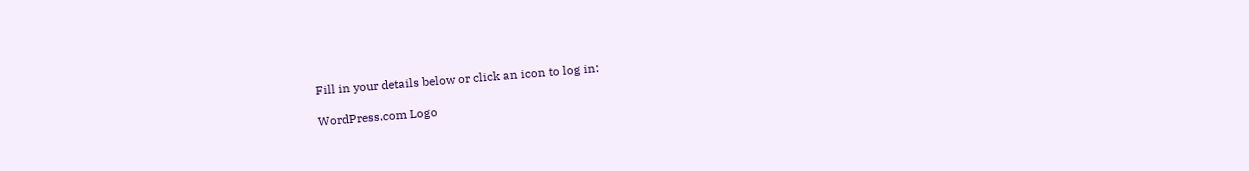Fill in your details below or click an icon to log in:

WordPress.com Logo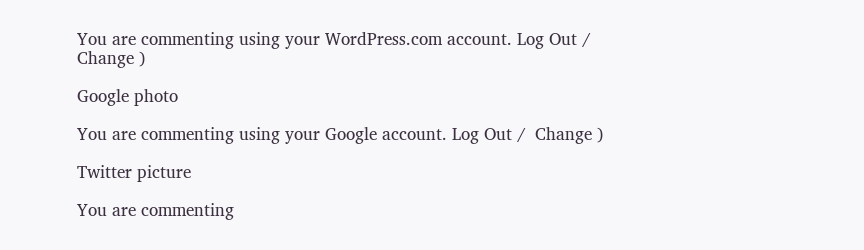You are commenting using your WordPress.com account. Log Out /  Change )

Google photo

You are commenting using your Google account. Log Out /  Change )

Twitter picture

You are commenting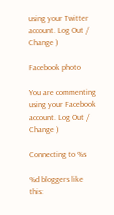using your Twitter account. Log Out /  Change )

Facebook photo

You are commenting using your Facebook account. Log Out /  Change )

Connecting to %s

%d bloggers like this: